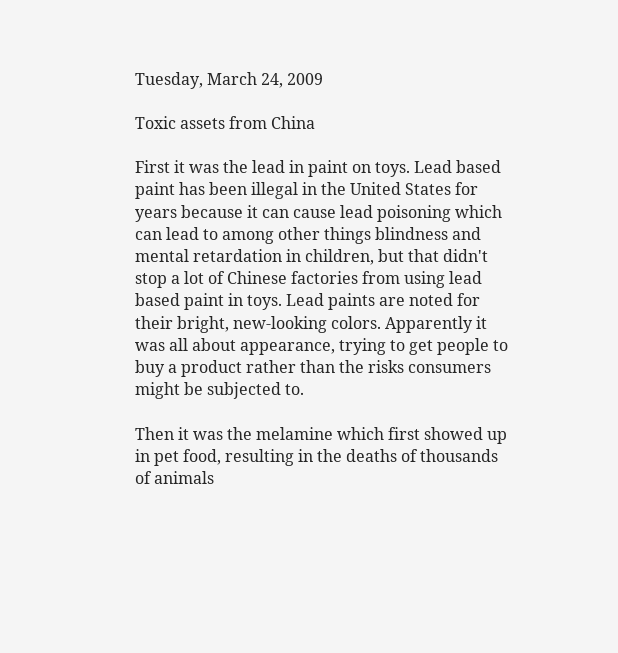Tuesday, March 24, 2009

Toxic assets from China

First it was the lead in paint on toys. Lead based paint has been illegal in the United States for years because it can cause lead poisoning which can lead to among other things blindness and mental retardation in children, but that didn't stop a lot of Chinese factories from using lead based paint in toys. Lead paints are noted for their bright, new-looking colors. Apparently it was all about appearance, trying to get people to buy a product rather than the risks consumers might be subjected to.

Then it was the melamine which first showed up in pet food, resulting in the deaths of thousands of animals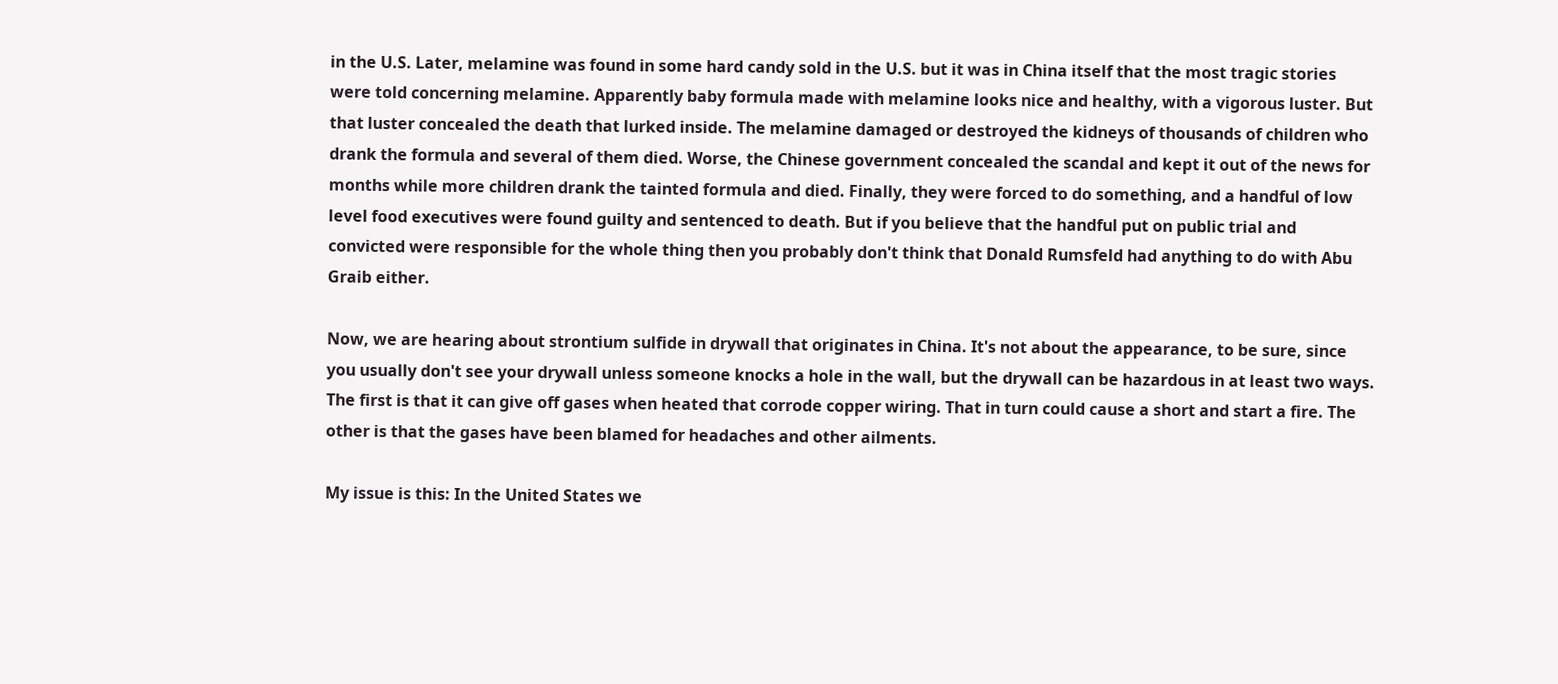in the U.S. Later, melamine was found in some hard candy sold in the U.S. but it was in China itself that the most tragic stories were told concerning melamine. Apparently baby formula made with melamine looks nice and healthy, with a vigorous luster. But that luster concealed the death that lurked inside. The melamine damaged or destroyed the kidneys of thousands of children who drank the formula and several of them died. Worse, the Chinese government concealed the scandal and kept it out of the news for months while more children drank the tainted formula and died. Finally, they were forced to do something, and a handful of low level food executives were found guilty and sentenced to death. But if you believe that the handful put on public trial and convicted were responsible for the whole thing then you probably don't think that Donald Rumsfeld had anything to do with Abu Graib either.

Now, we are hearing about strontium sulfide in drywall that originates in China. It's not about the appearance, to be sure, since you usually don't see your drywall unless someone knocks a hole in the wall, but the drywall can be hazardous in at least two ways. The first is that it can give off gases when heated that corrode copper wiring. That in turn could cause a short and start a fire. The other is that the gases have been blamed for headaches and other ailments.

My issue is this: In the United States we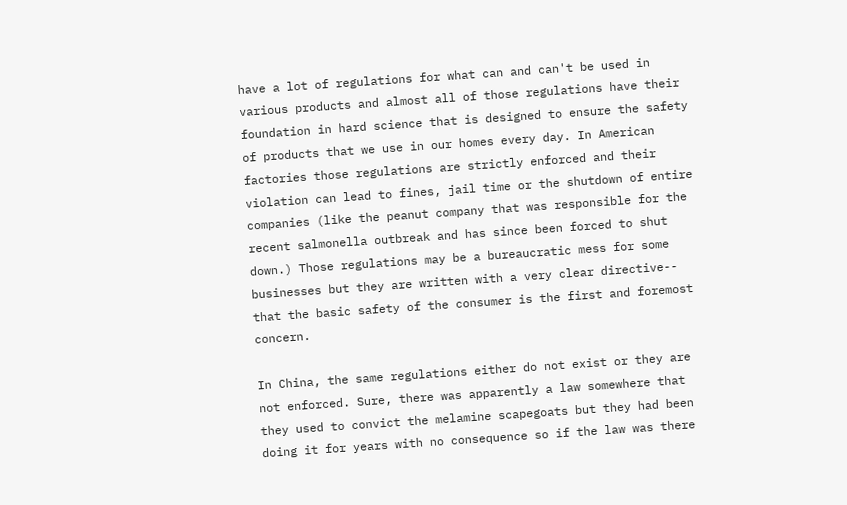have a lot of regulations for what can and can't be used in various products and almost all of those regulations have their foundation in hard science that is designed to ensure the safety of products that we use in our homes every day. In American factories those regulations are strictly enforced and their violation can lead to fines, jail time or the shutdown of entire companies (like the peanut company that was responsible for the recent salmonella outbreak and has since been forced to shut down.) Those regulations may be a bureaucratic mess for some businesses but they are written with a very clear directive-- that the basic safety of the consumer is the first and foremost concern.

In China, the same regulations either do not exist or they are not enforced. Sure, there was apparently a law somewhere that they used to convict the melamine scapegoats but they had been doing it for years with no consequence so if the law was there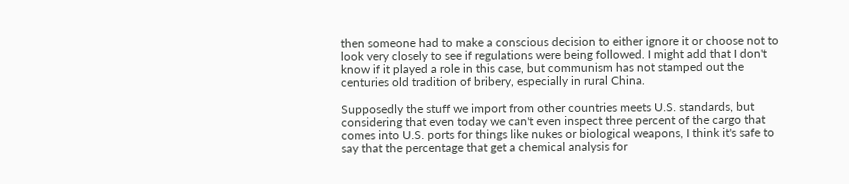then someone had to make a conscious decision to either ignore it or choose not to look very closely to see if regulations were being followed. I might add that I don't know if it played a role in this case, but communism has not stamped out the centuries old tradition of bribery, especially in rural China.

Supposedly the stuff we import from other countries meets U.S. standards, but considering that even today we can't even inspect three percent of the cargo that comes into U.S. ports for things like nukes or biological weapons, I think it's safe to say that the percentage that get a chemical analysis for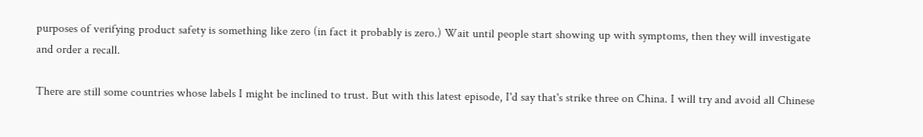purposes of verifying product safety is something like zero (in fact it probably is zero.) Wait until people start showing up with symptoms, then they will investigate and order a recall.

There are still some countries whose labels I might be inclined to trust. But with this latest episode, I'd say that's strike three on China. I will try and avoid all Chinese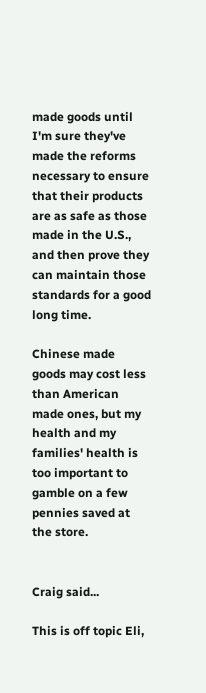made goods until I'm sure they've made the reforms necessary to ensure that their products are as safe as those made in the U.S., and then prove they can maintain those standards for a good long time.

Chinese made goods may cost less than American made ones, but my health and my families' health is too important to gamble on a few pennies saved at the store.


Craig said...

This is off topic Eli,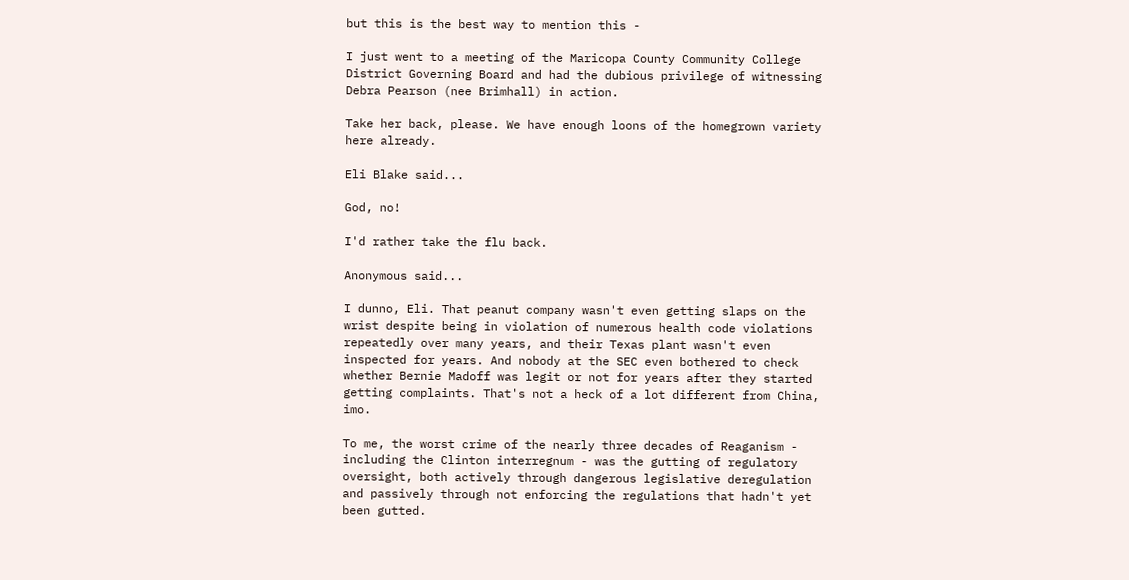but this is the best way to mention this -

I just went to a meeting of the Maricopa County Community College District Governing Board and had the dubious privilege of witnessing Debra Pearson (nee Brimhall) in action.

Take her back, please. We have enough loons of the homegrown variety here already.

Eli Blake said...

God, no!

I'd rather take the flu back.

Anonymous said...

I dunno, Eli. That peanut company wasn't even getting slaps on the wrist despite being in violation of numerous health code violations repeatedly over many years, and their Texas plant wasn't even inspected for years. And nobody at the SEC even bothered to check whether Bernie Madoff was legit or not for years after they started getting complaints. That's not a heck of a lot different from China, imo.

To me, the worst crime of the nearly three decades of Reaganism - including the Clinton interregnum - was the gutting of regulatory oversight, both actively through dangerous legislative deregulation and passively through not enforcing the regulations that hadn't yet been gutted.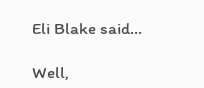Eli Blake said...

Well,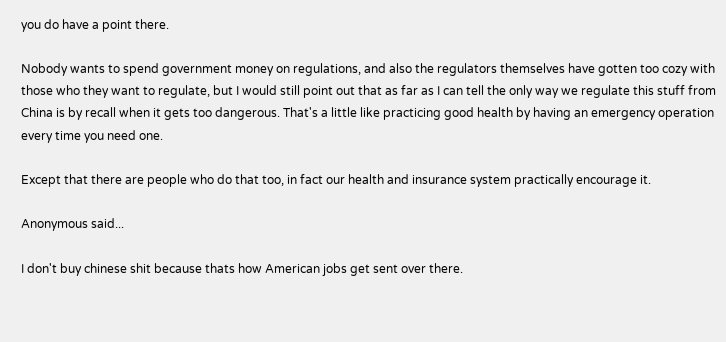you do have a point there.

Nobody wants to spend government money on regulations, and also the regulators themselves have gotten too cozy with those who they want to regulate, but I would still point out that as far as I can tell the only way we regulate this stuff from China is by recall when it gets too dangerous. That's a little like practicing good health by having an emergency operation every time you need one.

Except that there are people who do that too, in fact our health and insurance system practically encourage it.

Anonymous said...

I don't buy chinese shit because thats how American jobs get sent over there.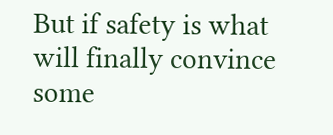But if safety is what will finally convince some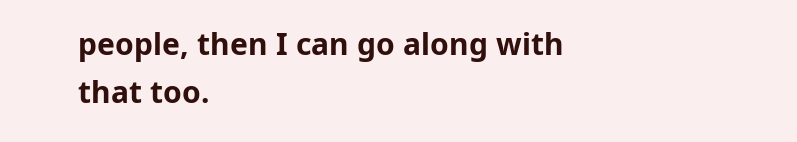people, then I can go along with that too.